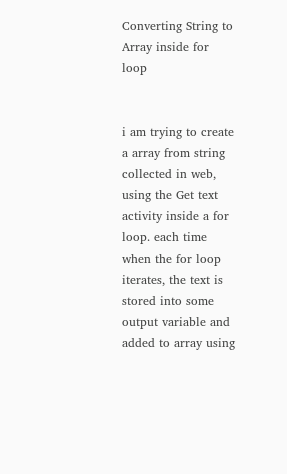Converting String to Array inside for loop


i am trying to create a array from string collected in web, using the Get text activity inside a for loop. each time when the for loop iterates, the text is stored into some output variable and added to array using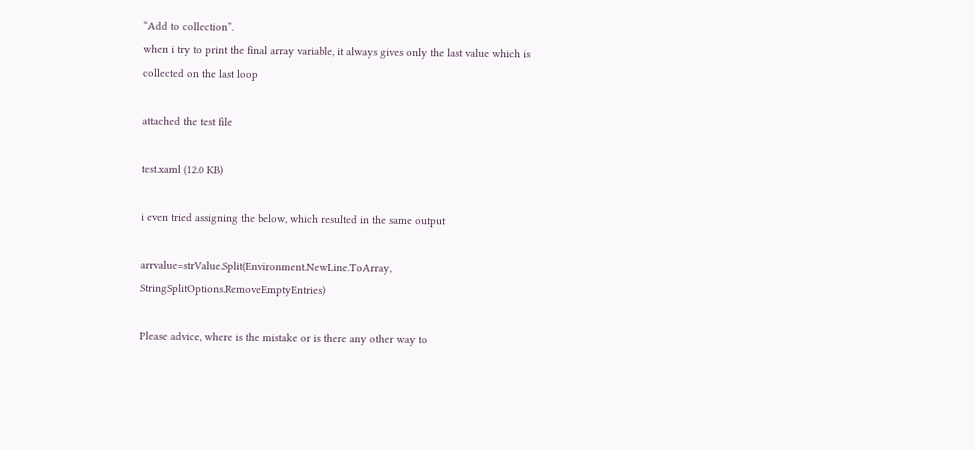“Add to collection”.
when i try to print the final array variable, it always gives only the last value which is collected on the last loop

attached the test file

test.xaml (12.0 KB)

i even tried assigning the below, which resulted in the same output

arrvalue=strValue.Split(Environment.NewLine.ToArray, StringSplitOptions.RemoveEmptyEntries)

Please advice, where is the mistake or is there any other way to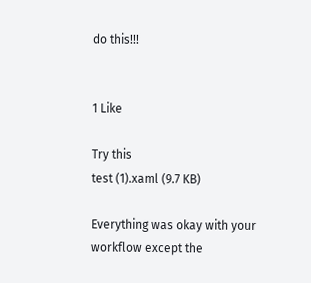do this!!!


1 Like

Try this
test (1).xaml (9.7 KB)

Everything was okay with your workflow except the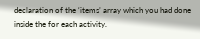declaration of the ‘items’ array which you had done inside the for each activity.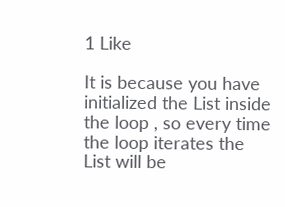1 Like

It is because you have initialized the List inside the loop , so every time the loop iterates the List will be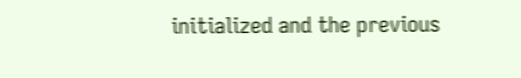initialized and the previous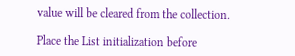value will be cleared from the collection.

Place the List initialization before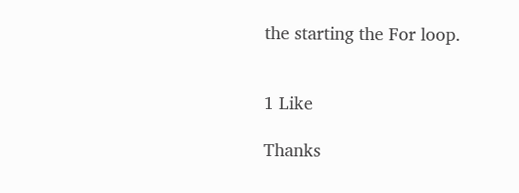the starting the For loop.


1 Like

Thanks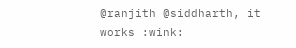@ranjith @siddharth, it works :wink: